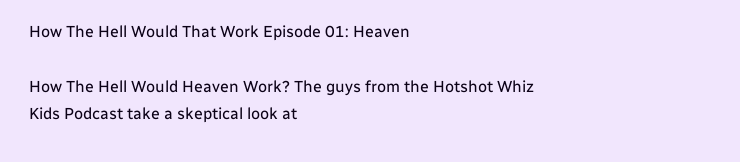How The Hell Would That Work Episode 01: Heaven

How The Hell Would Heaven Work? The guys from the Hotshot Whiz Kids Podcast take a skeptical look at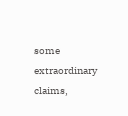some extraordinary claims,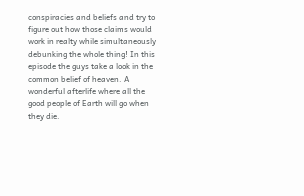conspiracies and beliefs and try to figure out how those claims would work in realty while simultaneously debunking the whole thing! In this episode the guys take a look in the common belief of heaven. A wonderful afterlife where all the good people of Earth will go when they die.